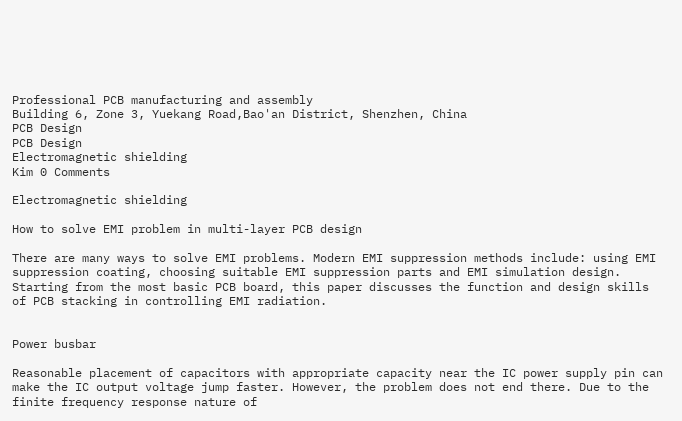Professional PCB manufacturing and assembly
Building 6, Zone 3, Yuekang Road,Bao'an District, Shenzhen, China
PCB Design
PCB Design
Electromagnetic shielding
Kim 0 Comments

Electromagnetic shielding

How to solve EMI problem in multi-layer PCB design

There are many ways to solve EMI problems. Modern EMI suppression methods include: using EMI suppression coating, choosing suitable EMI suppression parts and EMI simulation design. Starting from the most basic PCB board, this paper discusses the function and design skills of PCB stacking in controlling EMI radiation.


Power busbar

Reasonable placement of capacitors with appropriate capacity near the IC power supply pin can make the IC output voltage jump faster. However, the problem does not end there. Due to the finite frequency response nature of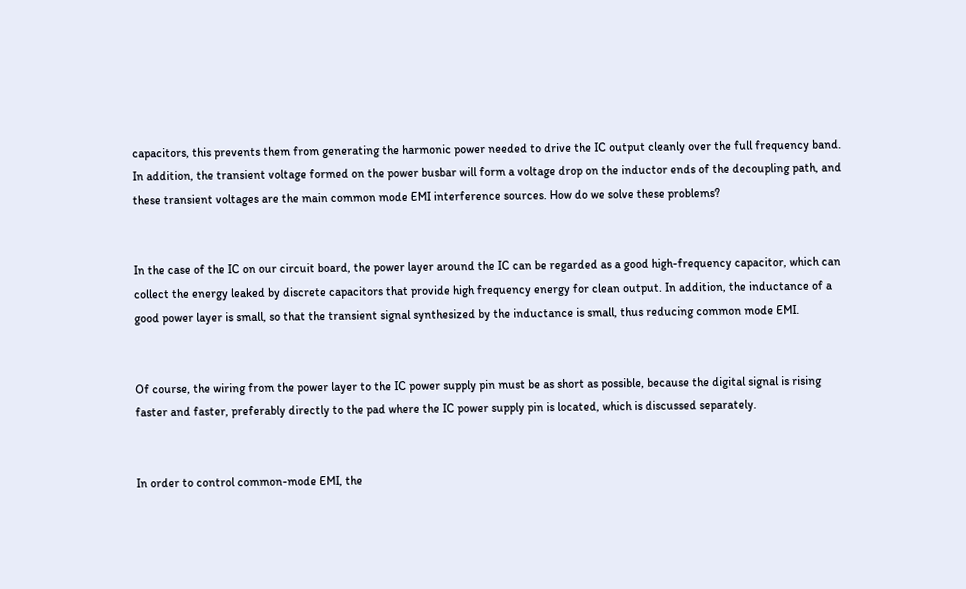capacitors, this prevents them from generating the harmonic power needed to drive the IC output cleanly over the full frequency band. In addition, the transient voltage formed on the power busbar will form a voltage drop on the inductor ends of the decoupling path, and these transient voltages are the main common mode EMI interference sources. How do we solve these problems?


In the case of the IC on our circuit board, the power layer around the IC can be regarded as a good high-frequency capacitor, which can collect the energy leaked by discrete capacitors that provide high frequency energy for clean output. In addition, the inductance of a good power layer is small, so that the transient signal synthesized by the inductance is small, thus reducing common mode EMI.


Of course, the wiring from the power layer to the IC power supply pin must be as short as possible, because the digital signal is rising faster and faster, preferably directly to the pad where the IC power supply pin is located, which is discussed separately.


In order to control common-mode EMI, the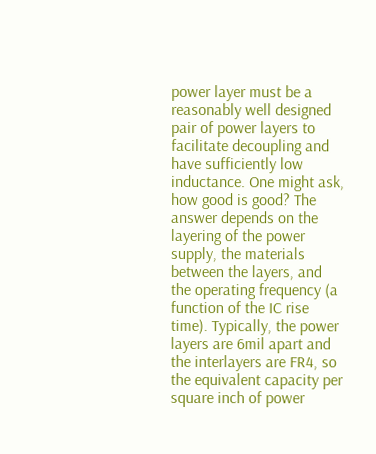power layer must be a reasonably well designed pair of power layers to facilitate decoupling and have sufficiently low inductance. One might ask, how good is good? The answer depends on the layering of the power supply, the materials between the layers, and the operating frequency (a function of the IC rise time). Typically, the power layers are 6mil apart and the interlayers are FR4, so the equivalent capacity per square inch of power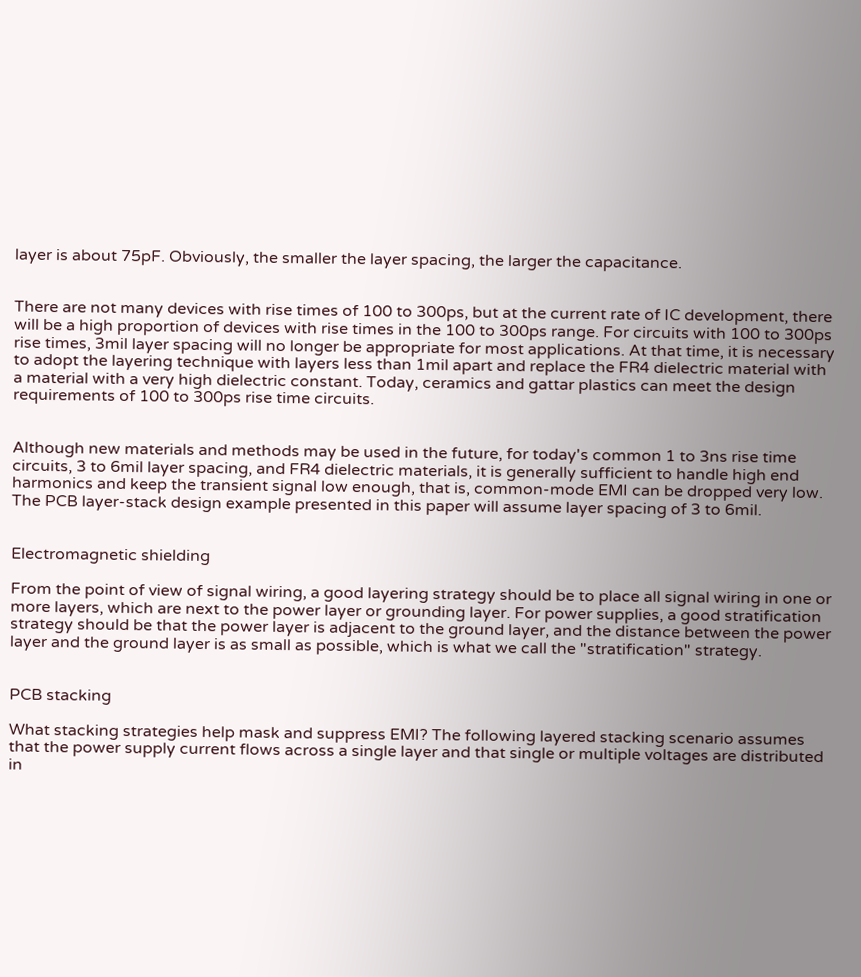layer is about 75pF. Obviously, the smaller the layer spacing, the larger the capacitance.


There are not many devices with rise times of 100 to 300ps, but at the current rate of IC development, there will be a high proportion of devices with rise times in the 100 to 300ps range. For circuits with 100 to 300ps rise times, 3mil layer spacing will no longer be appropriate for most applications. At that time, it is necessary to adopt the layering technique with layers less than 1mil apart and replace the FR4 dielectric material with a material with a very high dielectric constant. Today, ceramics and gattar plastics can meet the design requirements of 100 to 300ps rise time circuits.


Although new materials and methods may be used in the future, for today's common 1 to 3ns rise time circuits, 3 to 6mil layer spacing, and FR4 dielectric materials, it is generally sufficient to handle high end harmonics and keep the transient signal low enough, that is, common-mode EMI can be dropped very low. The PCB layer-stack design example presented in this paper will assume layer spacing of 3 to 6mil.


Electromagnetic shielding

From the point of view of signal wiring, a good layering strategy should be to place all signal wiring in one or more layers, which are next to the power layer or grounding layer. For power supplies, a good stratification strategy should be that the power layer is adjacent to the ground layer, and the distance between the power layer and the ground layer is as small as possible, which is what we call the "stratification" strategy.


PCB stacking

What stacking strategies help mask and suppress EMI? The following layered stacking scenario assumes that the power supply current flows across a single layer and that single or multiple voltages are distributed in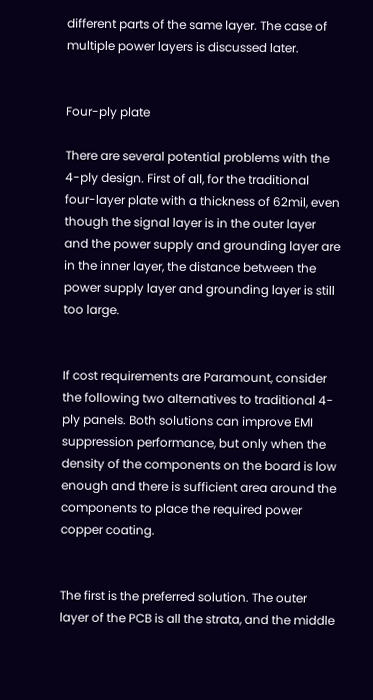different parts of the same layer. The case of multiple power layers is discussed later.


Four-ply plate

There are several potential problems with the 4-ply design. First of all, for the traditional four-layer plate with a thickness of 62mil, even though the signal layer is in the outer layer and the power supply and grounding layer are in the inner layer, the distance between the power supply layer and grounding layer is still too large.


If cost requirements are Paramount, consider the following two alternatives to traditional 4-ply panels. Both solutions can improve EMI suppression performance, but only when the density of the components on the board is low enough and there is sufficient area around the components to place the required power copper coating.


The first is the preferred solution. The outer layer of the PCB is all the strata, and the middle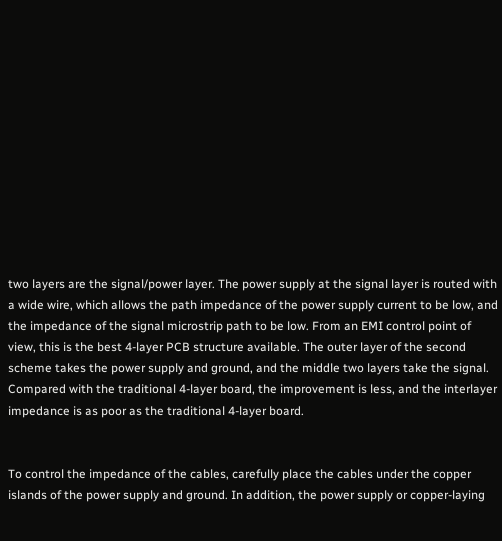two layers are the signal/power layer. The power supply at the signal layer is routed with a wide wire, which allows the path impedance of the power supply current to be low, and the impedance of the signal microstrip path to be low. From an EMI control point of view, this is the best 4-layer PCB structure available. The outer layer of the second scheme takes the power supply and ground, and the middle two layers take the signal. Compared with the traditional 4-layer board, the improvement is less, and the interlayer impedance is as poor as the traditional 4-layer board.


To control the impedance of the cables, carefully place the cables under the copper islands of the power supply and ground. In addition, the power supply or copper-laying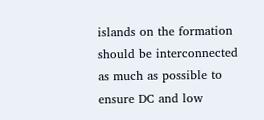islands on the formation should be interconnected as much as possible to ensure DC and low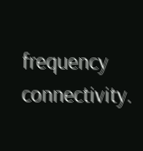frequency connectivity.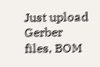Just upload Gerber files, BOM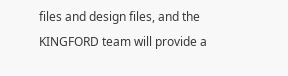files and design files, and the KINGFORD team will provide a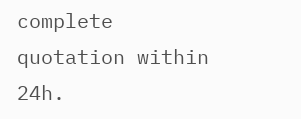complete quotation within 24h.